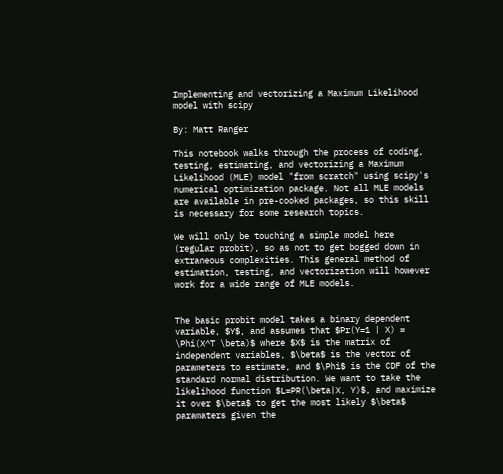Implementing and vectorizing a Maximum Likelihood model with scipy

By: Matt Ranger

This notebook walks through the process of coding, testing, estimating, and vectorizing a Maximum Likelihood (MLE) model "from scratch" using scipy's numerical optimization package. Not all MLE models are available in pre-cooked packages, so this skill is necessary for some research topics.

We will only be touching a simple model here (regular probit), so as not to get bogged down in extraneous complexities. This general method of estimation, testing, and vectorization will however work for a wide range of MLE models.


The basic probit model takes a binary dependent variable, $Y$, and assumes that $Pr(Y=1 | X) = \Phi(X^T \beta)$ where $X$ is the matrix of independent variables, $\beta$ is the vector of parameters to estimate, and $\Phi$ is the CDF of the standard normal distribution. We want to take the likelihood function $L=PR(\beta|X, Y)$, and maximize it over $\beta$ to get the most likely $\beta$ paramaters given the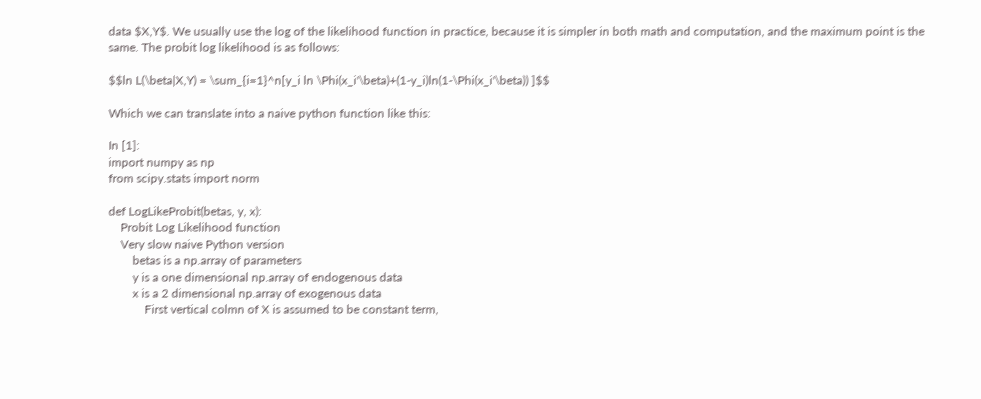data $X,Y$. We usually use the log of the likelihood function in practice, because it is simpler in both math and computation, and the maximum point is the same. The probit log likelihood is as follows:

$$ln L(\beta|X,Y) = \sum_{i=1}^n[y_i ln \Phi(x_i'\beta)+(1-y_i)ln(1-\Phi(x_i'\beta)) ]$$

Which we can translate into a naive python function like this:

In [1]:
import numpy as np
from scipy.stats import norm

def LogLikeProbit(betas, y, x):
    Probit Log Likelihood function
    Very slow naive Python version
        betas is a np.array of parameters
        y is a one dimensional np.array of endogenous data
        x is a 2 dimensional np.array of exogenous data
            First vertical colmn of X is assumed to be constant term,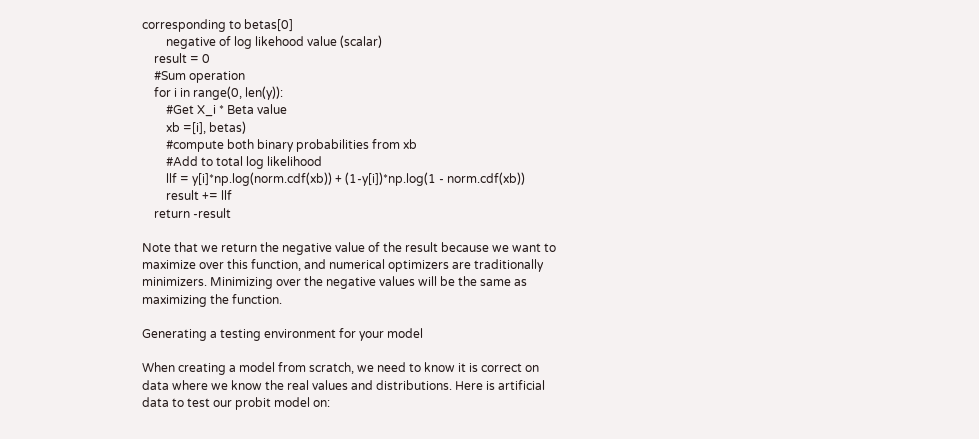corresponding to betas[0]
        negative of log likehood value (scalar)
    result = 0
    #Sum operation
    for i in range(0, len(y)):
        #Get X_i * Beta value
        xb =[i], betas)
        #compute both binary probabilities from xb
        #Add to total log likelihood
        llf = y[i]*np.log(norm.cdf(xb)) + (1-y[i])*np.log(1 - norm.cdf(xb))
        result += llf
    return -result

Note that we return the negative value of the result because we want to maximize over this function, and numerical optimizers are traditionally minimizers. Minimizing over the negative values will be the same as maximizing the function.

Generating a testing environment for your model

When creating a model from scratch, we need to know it is correct on data where we know the real values and distributions. Here is artificial data to test our probit model on: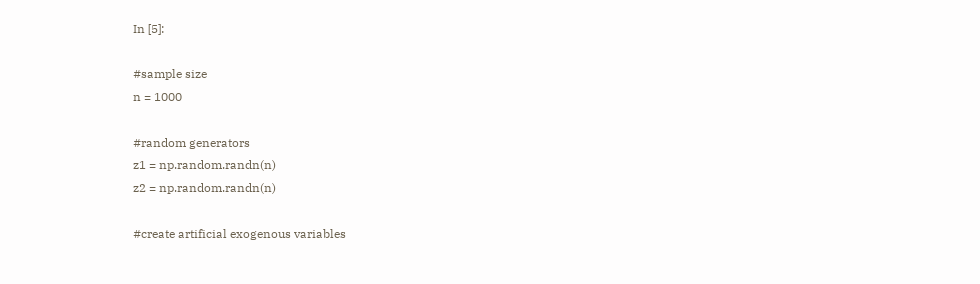In [5]:

#sample size
n = 1000

#random generators
z1 = np.random.randn(n)
z2 = np.random.randn(n)

#create artificial exogenous variables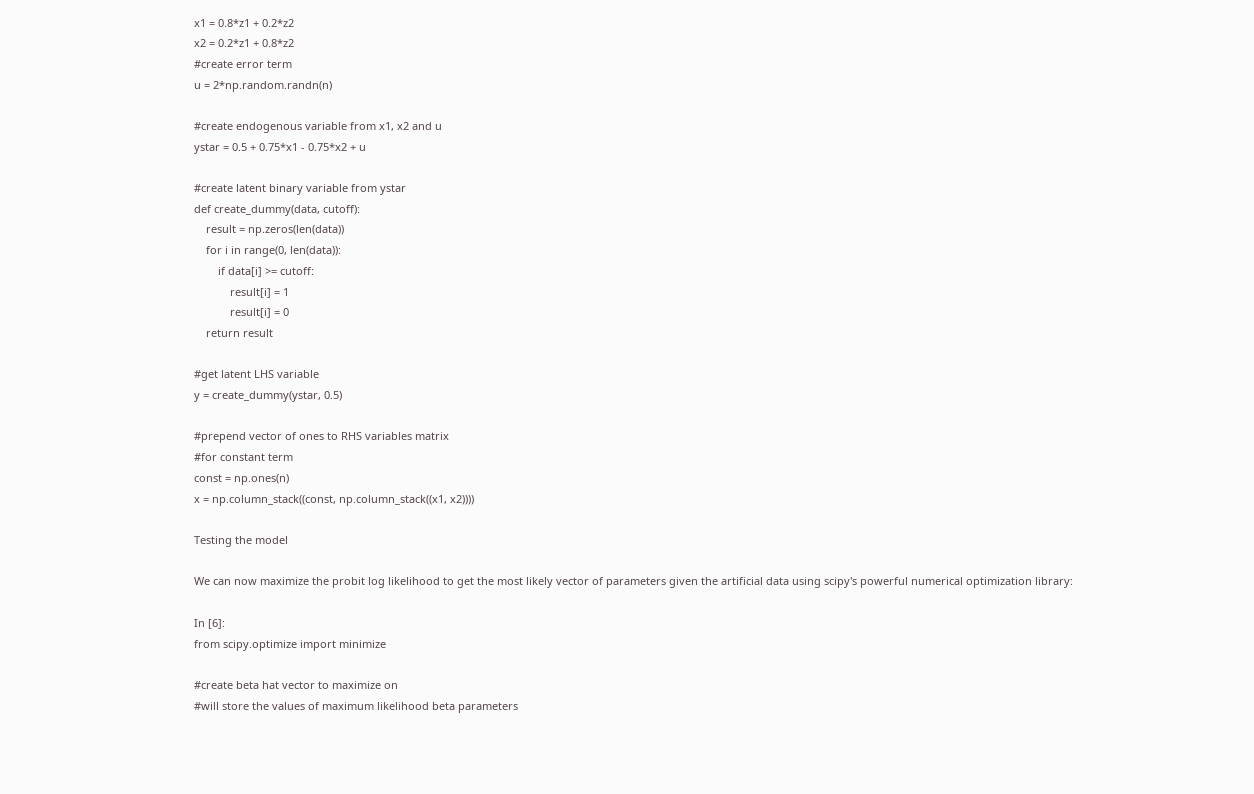x1 = 0.8*z1 + 0.2*z2
x2 = 0.2*z1 + 0.8*z2
#create error term
u = 2*np.random.randn(n)

#create endogenous variable from x1, x2 and u
ystar = 0.5 + 0.75*x1 - 0.75*x2 + u

#create latent binary variable from ystar
def create_dummy(data, cutoff):
    result = np.zeros(len(data))
    for i in range(0, len(data)):
        if data[i] >= cutoff:
            result[i] = 1
            result[i] = 0
    return result

#get latent LHS variable
y = create_dummy(ystar, 0.5)

#prepend vector of ones to RHS variables matrix
#for constant term
const = np.ones(n)
x = np.column_stack((const, np.column_stack((x1, x2))))

Testing the model

We can now maximize the probit log likelihood to get the most likely vector of parameters given the artificial data using scipy's powerful numerical optimization library:

In [6]:
from scipy.optimize import minimize

#create beta hat vector to maximize on
#will store the values of maximum likelihood beta parameters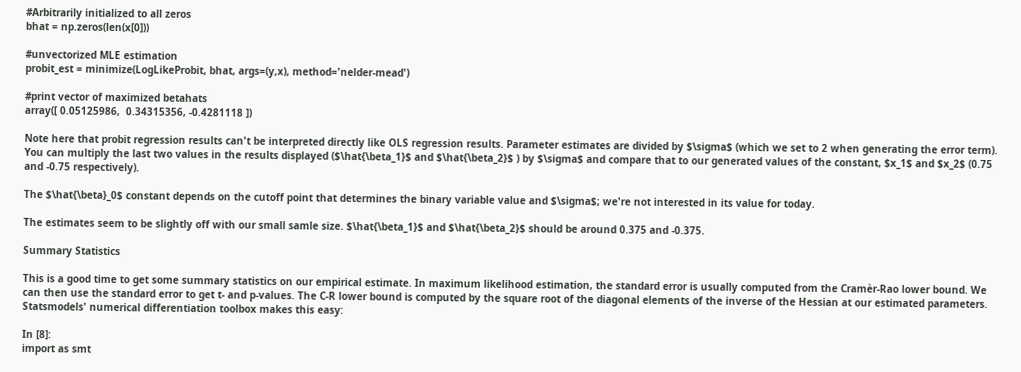#Arbitrarily initialized to all zeros
bhat = np.zeros(len(x[0]))

#unvectorized MLE estimation
probit_est = minimize(LogLikeProbit, bhat, args=(y,x), method='nelder-mead')

#print vector of maximized betahats
array([ 0.05125986,  0.34315356, -0.4281118 ])

Note here that probit regression results can't be interpreted directly like OLS regression results. Parameter estimates are divided by $\sigma$ (which we set to 2 when generating the error term). You can multiply the last two values in the results displayed ($\hat{\beta_1}$ and $\hat{\beta_2}$ ) by $\sigma$ and compare that to our generated values of the constant, $x_1$ and $x_2$ (0.75 and -0.75 respectively).

The $\hat{\beta}_0$ constant depends on the cutoff point that determines the binary variable value and $\sigma$; we're not interested in its value for today.

The estimates seem to be slightly off with our small samle size. $\hat{\beta_1}$ and $\hat{\beta_2}$ should be around 0.375 and -0.375.

Summary Statistics

This is a good time to get some summary statistics on our empirical estimate. In maximum likelihood estimation, the standard error is usually computed from the Cramèr-Rao lower bound. We can then use the standard error to get t- and p-values. The C-R lower bound is computed by the square root of the diagonal elements of the inverse of the Hessian at our estimated parameters. Statsmodels' numerical differentiation toolbox makes this easy:

In [8]:
import as smt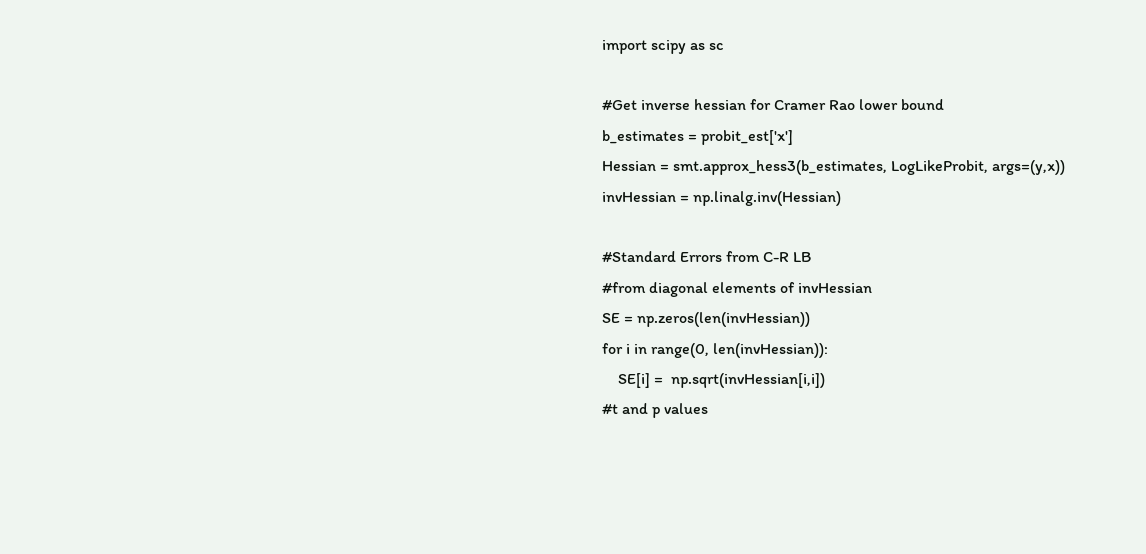import scipy as sc

#Get inverse hessian for Cramer Rao lower bound
b_estimates = probit_est['x']
Hessian = smt.approx_hess3(b_estimates, LogLikeProbit, args=(y,x))
invHessian = np.linalg.inv(Hessian)

#Standard Errors from C-R LB
#from diagonal elements of invHessian
SE = np.zeros(len(invHessian))
for i in range(0, len(invHessian)):
    SE[i] =  np.sqrt(invHessian[i,i])
#t and p values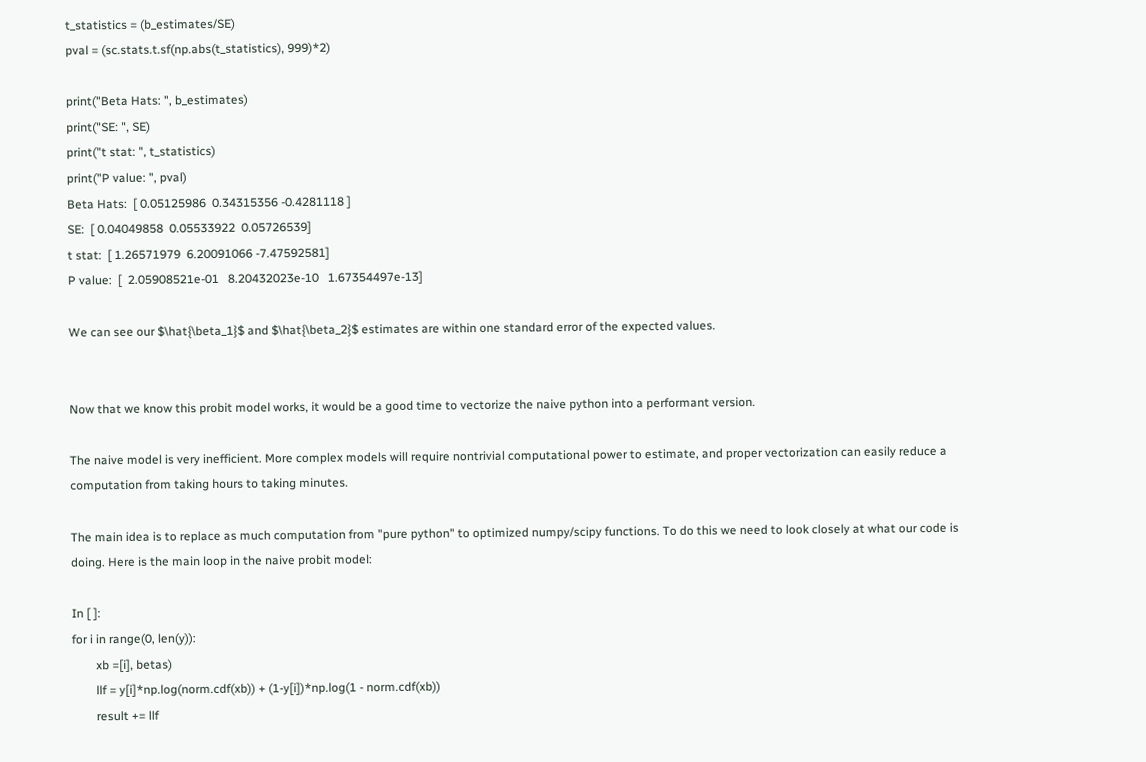t_statistics = (b_estimates/SE)
pval = (sc.stats.t.sf(np.abs(t_statistics), 999)*2)

print("Beta Hats: ", b_estimates)
print("SE: ", SE)
print("t stat: ", t_statistics)
print("P value: ", pval)
Beta Hats:  [ 0.05125986  0.34315356 -0.4281118 ]
SE:  [ 0.04049858  0.05533922  0.05726539]
t stat:  [ 1.26571979  6.20091066 -7.47592581]
P value:  [  2.05908521e-01   8.20432023e-10   1.67354497e-13]

We can see our $\hat{\beta_1}$ and $\hat{\beta_2}$ estimates are within one standard error of the expected values.


Now that we know this probit model works, it would be a good time to vectorize the naive python into a performant version.

The naive model is very inefficient. More complex models will require nontrivial computational power to estimate, and proper vectorization can easily reduce a computation from taking hours to taking minutes.

The main idea is to replace as much computation from "pure python" to optimized numpy/scipy functions. To do this we need to look closely at what our code is doing. Here is the main loop in the naive probit model:

In [ ]:
for i in range(0, len(y)):
        xb =[i], betas)
        llf = y[i]*np.log(norm.cdf(xb)) + (1-y[i])*np.log(1 - norm.cdf(xb))
        result += llf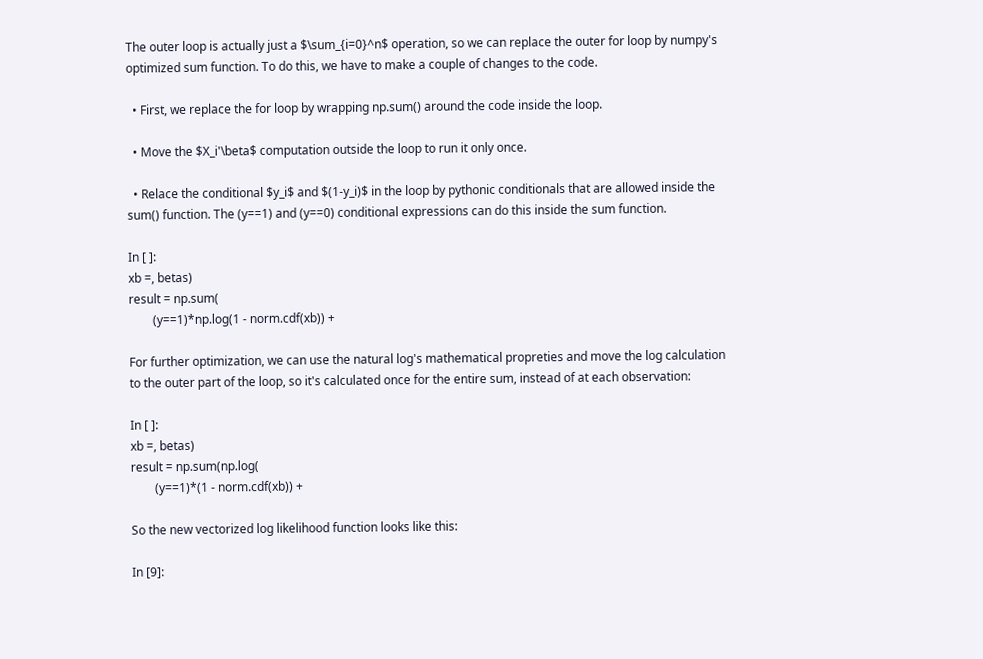The outer loop is actually just a $\sum_{i=0}^n$ operation, so we can replace the outer for loop by numpy's optimized sum function. To do this, we have to make a couple of changes to the code.

  • First, we replace the for loop by wrapping np.sum() around the code inside the loop.

  • Move the $X_i'\beta$ computation outside the loop to run it only once.

  • Relace the conditional $y_i$ and $(1-y_i)$ in the loop by pythonic conditionals that are allowed inside the sum() function. The (y==1) and (y==0) conditional expressions can do this inside the sum function.

In [ ]:
xb =, betas)
result = np.sum(
        (y==1)*np.log(1 - norm.cdf(xb)) +

For further optimization, we can use the natural log's mathematical propreties and move the log calculation to the outer part of the loop, so it's calculated once for the entire sum, instead of at each observation:

In [ ]:
xb =, betas)
result = np.sum(np.log(
        (y==1)*(1 - norm.cdf(xb)) +

So the new vectorized log likelihood function looks like this:

In [9]: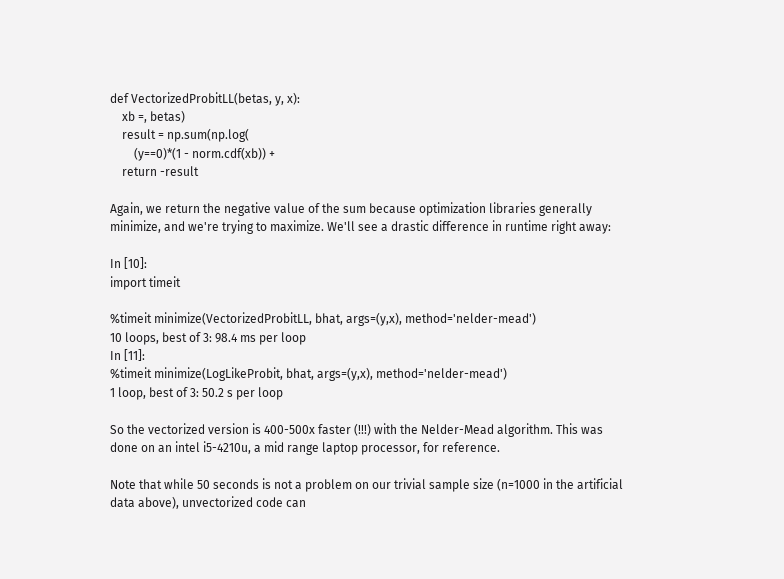def VectorizedProbitLL(betas, y, x):
    xb =, betas)
    result = np.sum(np.log(
        (y==0)*(1 - norm.cdf(xb)) +
    return -result

Again, we return the negative value of the sum because optimization libraries generally minimize, and we're trying to maximize. We'll see a drastic difference in runtime right away:

In [10]:
import timeit

%timeit minimize(VectorizedProbitLL, bhat, args=(y,x), method='nelder-mead')
10 loops, best of 3: 98.4 ms per loop
In [11]:
%timeit minimize(LogLikeProbit, bhat, args=(y,x), method='nelder-mead')
1 loop, best of 3: 50.2 s per loop

So the vectorized version is 400-500x faster (!!!) with the Nelder-Mead algorithm. This was done on an intel i5-4210u, a mid range laptop processor, for reference.

Note that while 50 seconds is not a problem on our trivial sample size (n=1000 in the artificial data above), unvectorized code can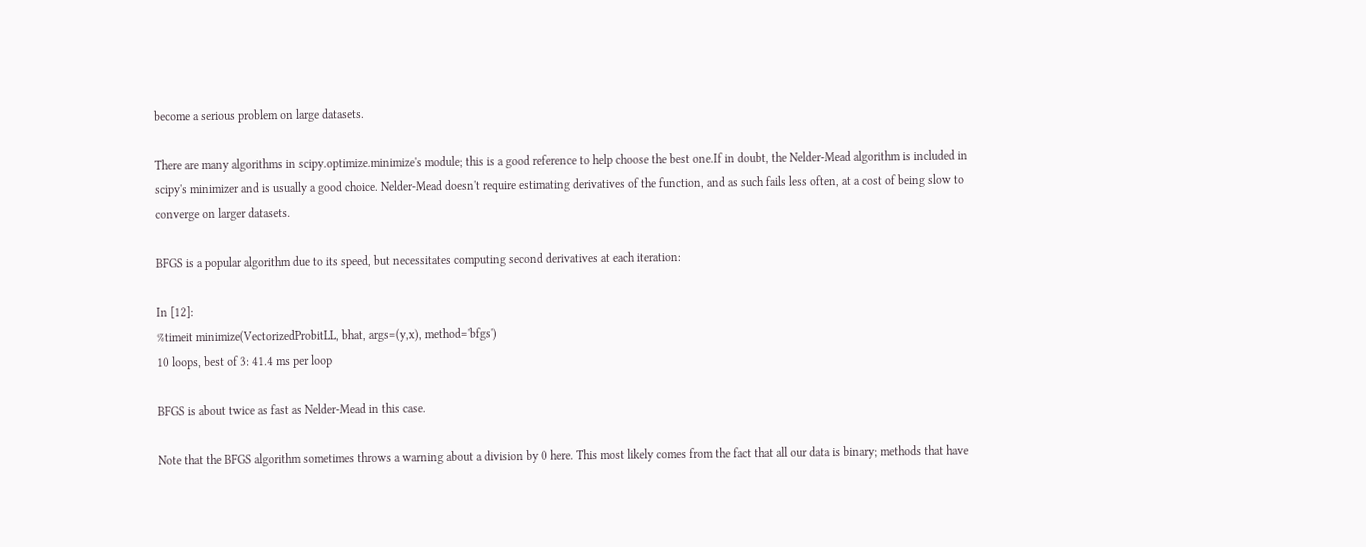become a serious problem on large datasets.

There are many algorithms in scipy.optimize.minimize's module; this is a good reference to help choose the best one.If in doubt, the Nelder-Mead algorithm is included in scipy's minimizer and is usually a good choice. Nelder-Mead doesn't require estimating derivatives of the function, and as such fails less often, at a cost of being slow to converge on larger datasets.

BFGS is a popular algorithm due to its speed, but necessitates computing second derivatives at each iteration:

In [12]:
%timeit minimize(VectorizedProbitLL, bhat, args=(y,x), method='bfgs')
10 loops, best of 3: 41.4 ms per loop

BFGS is about twice as fast as Nelder-Mead in this case.

Note that the BFGS algorithm sometimes throws a warning about a division by 0 here. This most likely comes from the fact that all our data is binary; methods that have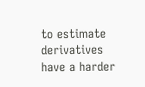to estimate derivatives have a harder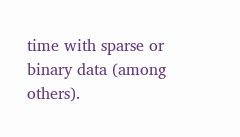time with sparse or binary data (among others).